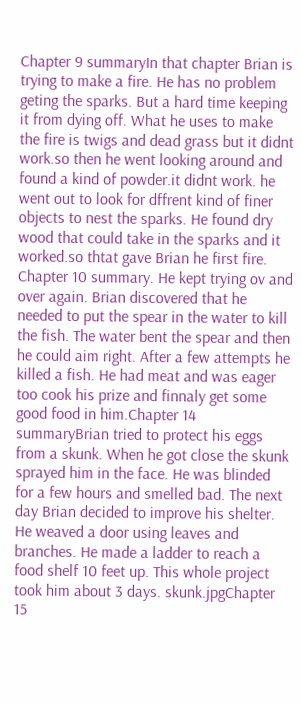Chapter 9 summaryIn that chapter Brian is trying to make a fire. He has no problem geting the sparks. But a hard time keeping it from dying off. What he uses to make the fire is twigs and dead grass but it didnt work.so then he went looking around and found a kind of powder.it didnt work. he went out to look for dffrent kind of finer objects to nest the sparks. He found dry wood that could take in the sparks and it worked.so thtat gave Brian he first fire.
Chapter 10 summary. He kept trying ov and over again. Brian discovered that he needed to put the spear in the water to kill the fish. The water bent the spear and then he could aim right. After a few attempts he killed a fish. He had meat and was eager too cook his prize and finnaly get some good food in him.Chapter 14 summaryBrian tried to protect his eggs from a skunk. When he got close the skunk sprayed him in the face. He was blinded for a few hours and smelled bad. The next day Brian decided to improve his shelter. He weaved a door using leaves and branches. He made a ladder to reach a food shelf 10 feet up. This whole project took him about 3 days. skunk.jpgChapter 15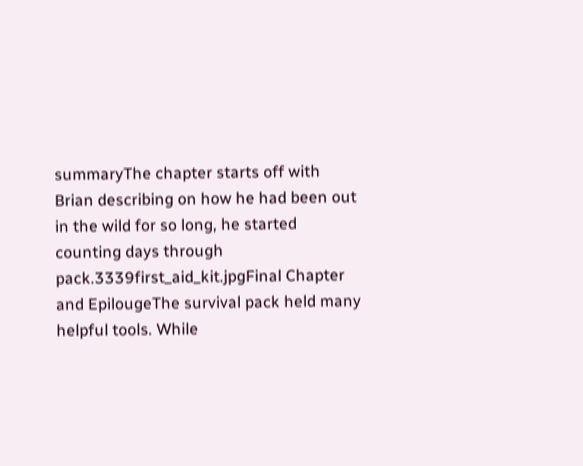summaryThe chapter starts off with Brian describing on how he had been out in the wild for so long, he started counting days through pack.3339first_aid_kit.jpgFinal Chapter and EpilougeThe survival pack held many helpful tools. While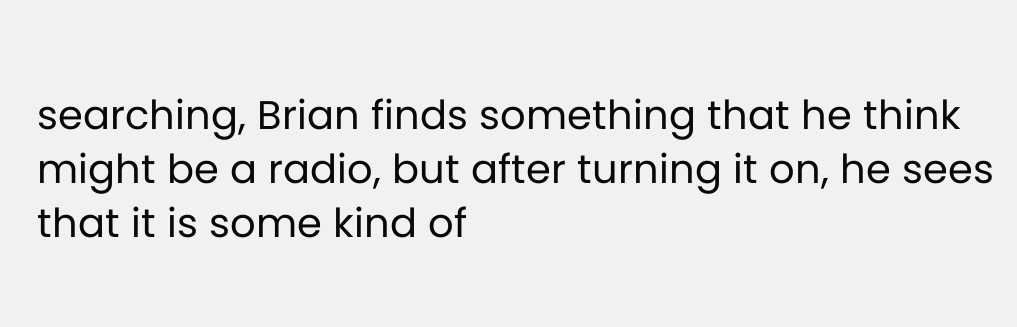searching, Brian finds something that he think might be a radio, but after turning it on, he sees that it is some kind of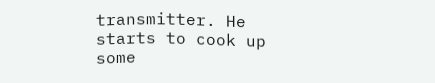transmitter. He starts to cook up some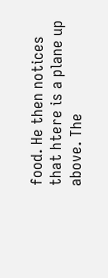food. He then notices that htere is a plane up above. The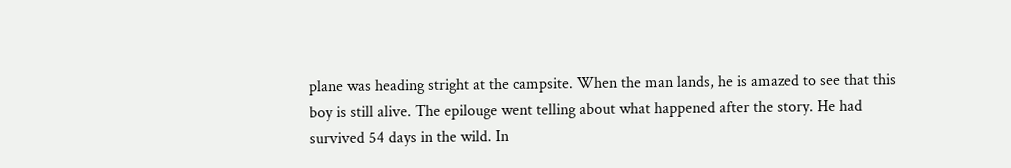plane was heading stright at the campsite. When the man lands, he is amazed to see that this boy is still alive. The epilouge went telling about what happened after the story. He had survived 54 days in the wild. In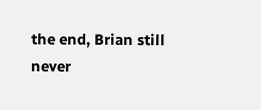the end, Brian still never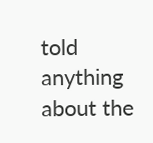told anything about the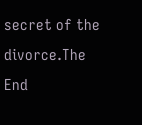secret of the divorce.The End